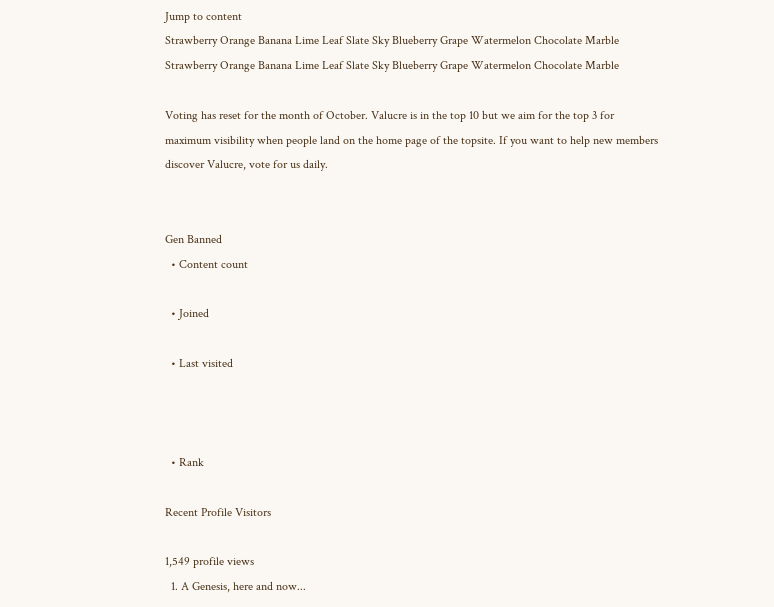Jump to content
Strawberry Orange Banana Lime Leaf Slate Sky Blueberry Grape Watermelon Chocolate Marble
Strawberry Orange Banana Lime Leaf Slate Sky Blueberry Grape Watermelon Chocolate Marble

Voting has reset for the month of October. Valucre is in the top 10 but we aim for the top 3 for maximum visibility when people land on the home page of the topsite. If you want to help new members discover Valucre, vote for us daily.


Gen Banned
  • Content count

  • Joined

  • Last visited



  • Rank

Recent Profile Visitors

1,549 profile views
  1. A Genesis, here and now...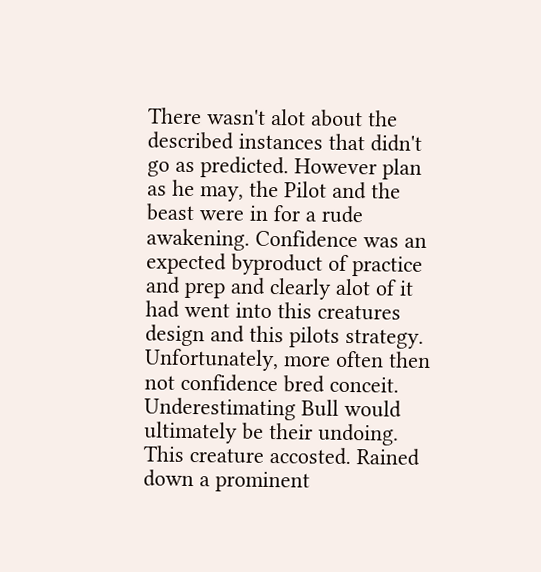There wasn't alot about the described instances that didn't go as predicted. However plan as he may, the Pilot and the beast were in for a rude awakening. Confidence was an expected byproduct of practice and prep and clearly alot of it had went into this creatures design and this pilots strategy. Unfortunately, more often then not confidence bred conceit. Underestimating Bull would ultimately be their undoing. This creature accosted. Rained down a prominent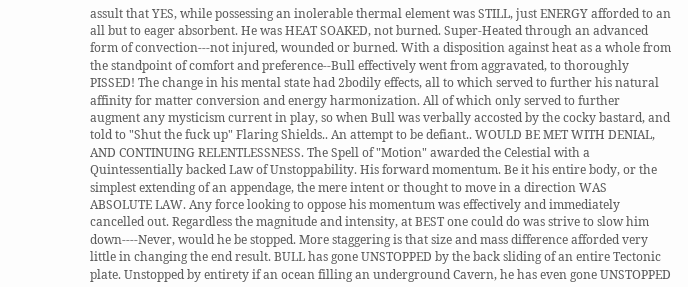assult that YES, while possessing an inolerable thermal element was STILL, just ENERGY afforded to an all but to eager absorbent. He was HEAT SOAKED, not burned. Super-Heated through an advanced form of convection---not injured, wounded or burned. With a disposition against heat as a whole from the standpoint of comfort and preference--Bull effectively went from aggravated, to thoroughly PISSED! The change in his mental state had 2bodily effects, all to which served to further his natural affinity for matter conversion and energy harmonization. All of which only served to further augment any mysticism current in play, so when Bull was verbally accosted by the cocky bastard, and told to "Shut the fuck up" Flaring Shields.. An attempt to be defiant.. WOULD BE MET WITH DENIAL, AND CONTINUING RELENTLESSNESS. The Spell of "Motion" awarded the Celestial with a Quintessentially backed Law of Unstoppability. His forward momentum. Be it his entire body, or the simplest extending of an appendage, the mere intent or thought to move in a direction WAS ABSOLUTE LAW. Any force looking to oppose his momentum was effectively and immediately cancelled out. Regardless the magnitude and intensity, at BEST one could do was strive to slow him down----Never, would he be stopped. More staggering is that size and mass difference afforded very little in changing the end result. BULL has gone UNSTOPPED by the back sliding of an entire Tectonic plate. Unstopped by entirety if an ocean filling an underground Cavern, he has even gone UNSTOPPED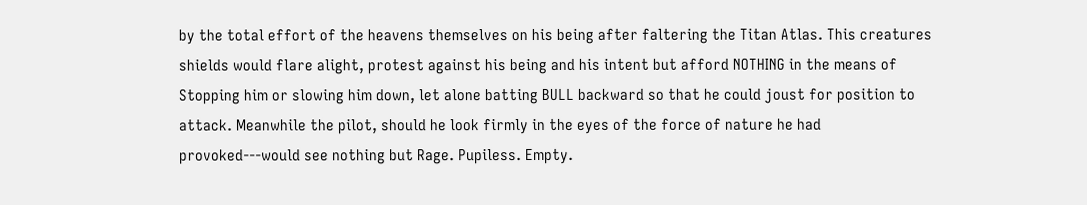by the total effort of the heavens themselves on his being after faltering the Titan Atlas. This creatures shields would flare alight, protest against his being and his intent but afford NOTHING in the means of Stopping him or slowing him down, let alone batting BULL backward so that he could joust for position to attack. Meanwhile the pilot, should he look firmly in the eyes of the force of nature he had provoked---would see nothing but Rage. Pupiless. Empty.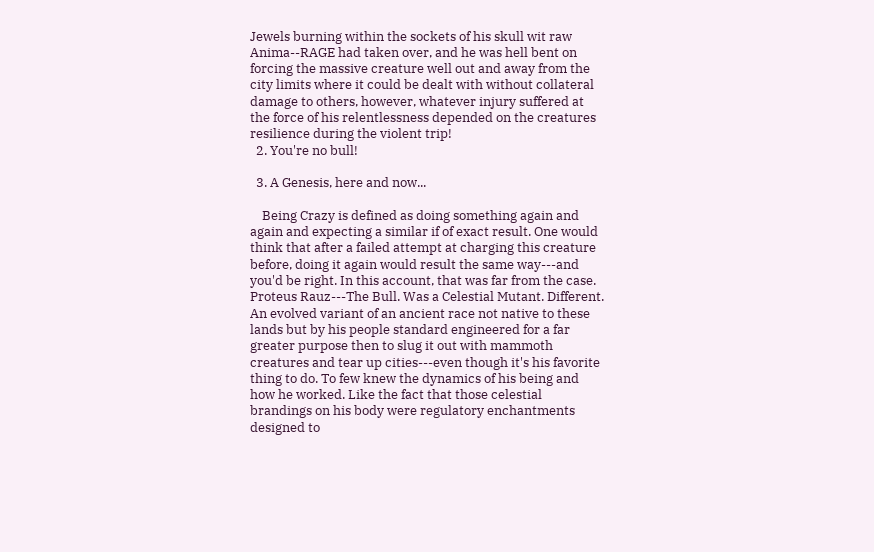Jewels burning within the sockets of his skull wit raw Anima--RAGE had taken over, and he was hell bent on forcing the massive creature well out and away from the city limits where it could be dealt with without collateral damage to others, however, whatever injury suffered at the force of his relentlessness depended on the creatures resilience during the violent trip!
  2. You're no bull!

  3. A Genesis, here and now...

    Being Crazy is defined as doing something again and again and expecting a similar if of exact result. One would think that after a failed attempt at charging this creature before, doing it again would result the same way---and you'd be right. In this account, that was far from the case. Proteus Rauz---The Bull. Was a Celestial Mutant. Different. An evolved variant of an ancient race not native to these lands but by his people standard engineered for a far greater purpose then to slug it out with mammoth creatures and tear up cities---even though it's his favorite thing to do. To few knew the dynamics of his being and how he worked. Like the fact that those celestial brandings on his body were regulatory enchantments designed to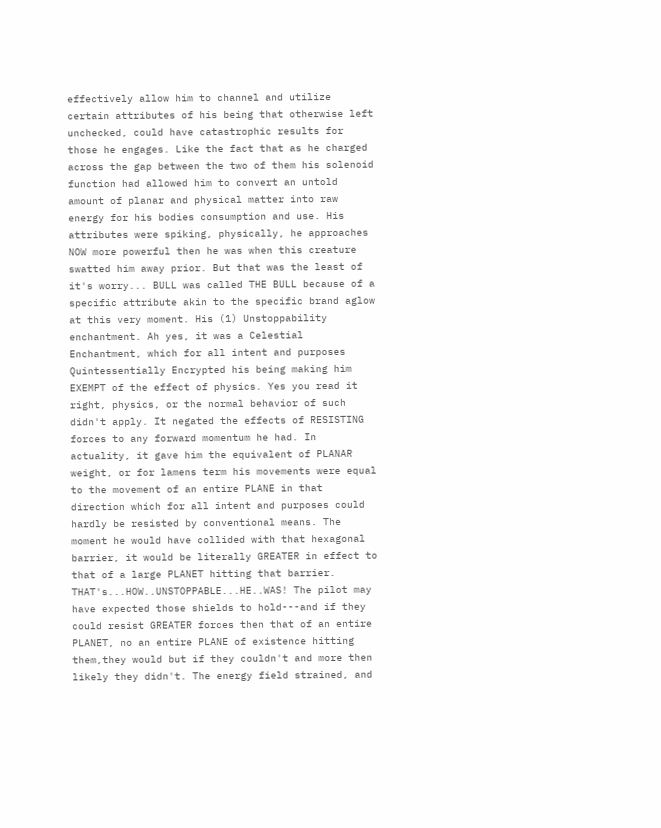effectively allow him to channel and utilize certain attributes of his being that otherwise left unchecked, could have catastrophic results for those he engages. Like the fact that as he charged across the gap between the two of them his solenoid function had allowed him to convert an untold amount of planar and physical matter into raw energy for his bodies consumption and use. His attributes were spiking, physically, he approaches NOW more powerful then he was when this creature swatted him away prior. But that was the least of it's worry... BULL was called THE BULL because of a specific attribute akin to the specific brand aglow at this very moment. His (1) Unstoppability enchantment. Ah yes, it was a Celestial Enchantment, which for all intent and purposes Quintessentially Encrypted his being making him EXEMPT of the effect of physics. Yes you read it right, physics, or the normal behavior of such didn't apply. It negated the effects of RESISTING forces to any forward momentum he had. In actuality, it gave him the equivalent of PLANAR weight, or for lamens term his movements were equal to the movement of an entire PLANE in that direction which for all intent and purposes could hardly be resisted by conventional means. The moment he would have collided with that hexagonal barrier, it would be literally GREATER in effect to that of a large PLANET hitting that barrier. THAT's...HOW..UNSTOPPABLE...HE..WAS! The pilot may have expected those shields to hold---and if they could resist GREATER forces then that of an entire PLANET, no an entire PLANE of existence hitting them,they would but if they couldn't and more then likely they didn't. The energy field strained, and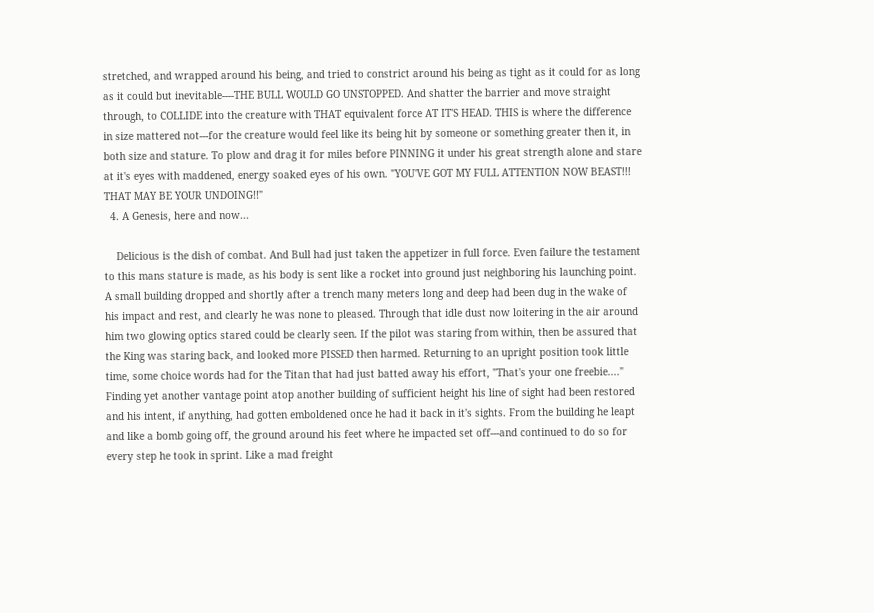stretched, and wrapped around his being, and tried to constrict around his being as tight as it could for as long as it could but inevitable----THE BULL WOULD GO UNSTOPPED. And shatter the barrier and move straight through, to COLLIDE into the creature with THAT equivalent force AT IT'S HEAD. THIS is where the difference in size mattered not---for the creature would feel like its being hit by someone or something greater then it, in both size and stature. To plow and drag it for miles before PINNING it under his great strength alone and stare at it's eyes with maddened, energy soaked eyes of his own. "YOU'VE GOT MY FULL ATTENTION NOW BEAST!!! THAT MAY BE YOUR UNDOING!!"
  4. A Genesis, here and now...

    Delicious is the dish of combat. And Bull had just taken the appetizer in full force. Even failure the testament to this mans stature is made, as his body is sent like a rocket into ground just neighboring his launching point. A small building dropped and shortly after a trench many meters long and deep had been dug in the wake of his impact and rest, and clearly he was none to pleased. Through that idle dust now loitering in the air around him two glowing optics stared could be clearly seen. If the pilot was staring from within, then be assured that the King was staring back, and looked more PISSED then harmed. Returning to an upright position took little time, some choice words had for the Titan that had just batted away his effort, "That's your one freebie...." Finding yet another vantage point atop another building of sufficient height his line of sight had been restored and his intent, if anything, had gotten emboldened once he had it back in it's sights. From the building he leapt and like a bomb going off, the ground around his feet where he impacted set off---and continued to do so for every step he took in sprint. Like a mad freight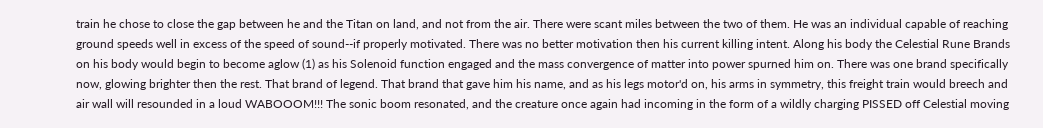train he chose to close the gap between he and the Titan on land, and not from the air. There were scant miles between the two of them. He was an individual capable of reaching ground speeds well in excess of the speed of sound--if properly motivated. There was no better motivation then his current killing intent. Along his body the Celestial Rune Brands on his body would begin to become aglow (1) as his Solenoid function engaged and the mass convergence of matter into power spurned him on. There was one brand specifically now, glowing brighter then the rest. That brand of legend. That brand that gave him his name, and as his legs motor'd on, his arms in symmetry, this freight train would breech and air wall will resounded in a loud WABOOOM!!! The sonic boom resonated, and the creature once again had incoming in the form of a wildly charging PISSED off Celestial moving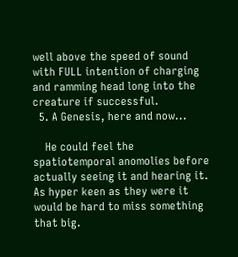well above the speed of sound with FULL intention of charging and ramming head long into the creature if successful.
  5. A Genesis, here and now...

    He could feel the spatiotemporal anomolies before actually seeing it and hearing it. As hyper keen as they were it would be hard to miss something that big.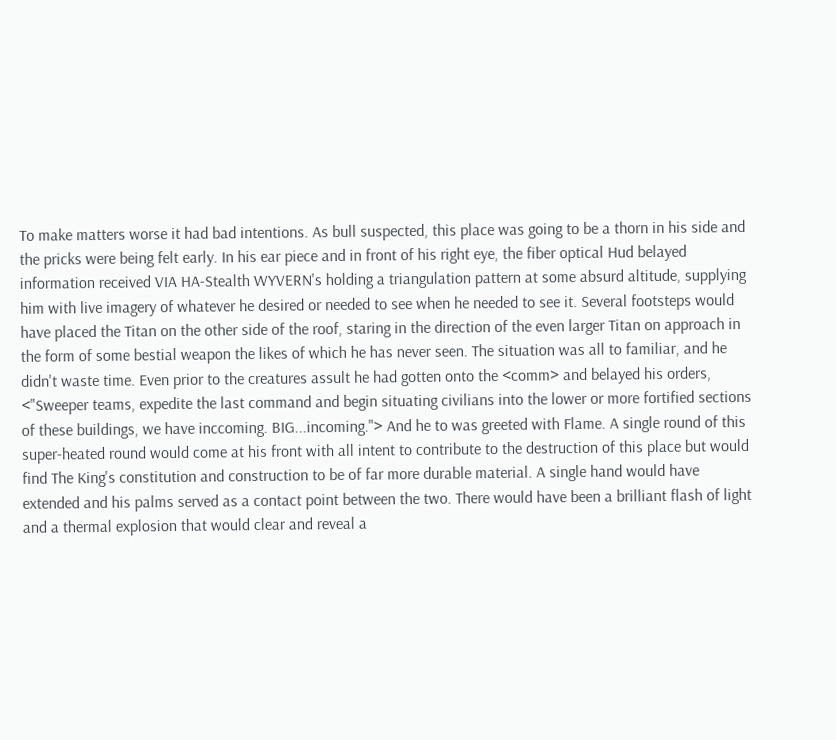To make matters worse it had bad intentions. As bull suspected, this place was going to be a thorn in his side and the pricks were being felt early. In his ear piece and in front of his right eye, the fiber optical Hud belayed information received VIA HA-Stealth WYVERN's holding a triangulation pattern at some absurd altitude, supplying him with live imagery of whatever he desired or needed to see when he needed to see it. Several footsteps would have placed the Titan on the other side of the roof, staring in the direction of the even larger Titan on approach in the form of some bestial weapon the likes of which he has never seen. The situation was all to familiar, and he didn't waste time. Even prior to the creatures assult he had gotten onto the <comm> and belayed his orders, <"Sweeper teams, expedite the last command and begin situating civilians into the lower or more fortified sections of these buildings, we have inccoming. BIG...incoming."> And he to was greeted with Flame. A single round of this super-heated round would come at his front with all intent to contribute to the destruction of this place but would find The King's constitution and construction to be of far more durable material. A single hand would have extended and his palms served as a contact point between the two. There would have been a brilliant flash of light and a thermal explosion that would clear and reveal a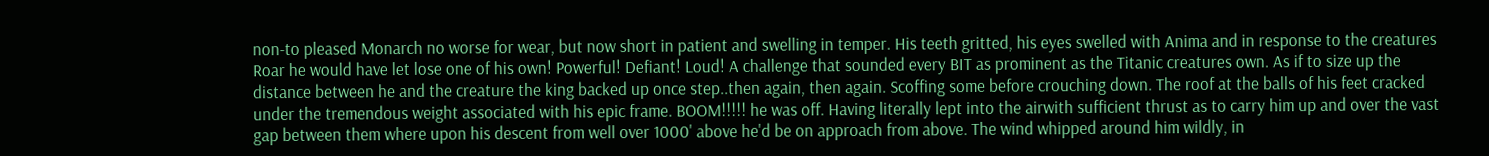non-to pleased Monarch no worse for wear, but now short in patient and swelling in temper. His teeth gritted, his eyes swelled with Anima and in response to the creatures Roar he would have let lose one of his own! Powerful! Defiant! Loud! A challenge that sounded every BIT as prominent as the Titanic creatures own. As if to size up the distance between he and the creature the king backed up once step..then again, then again. Scoffing some before crouching down. The roof at the balls of his feet cracked under the tremendous weight associated with his epic frame. BOOM!!!!! he was off. Having literally lept into the airwith sufficient thrust as to carry him up and over the vast gap between them where upon his descent from well over 1000' above he'd be on approach from above. The wind whipped around him wildly, in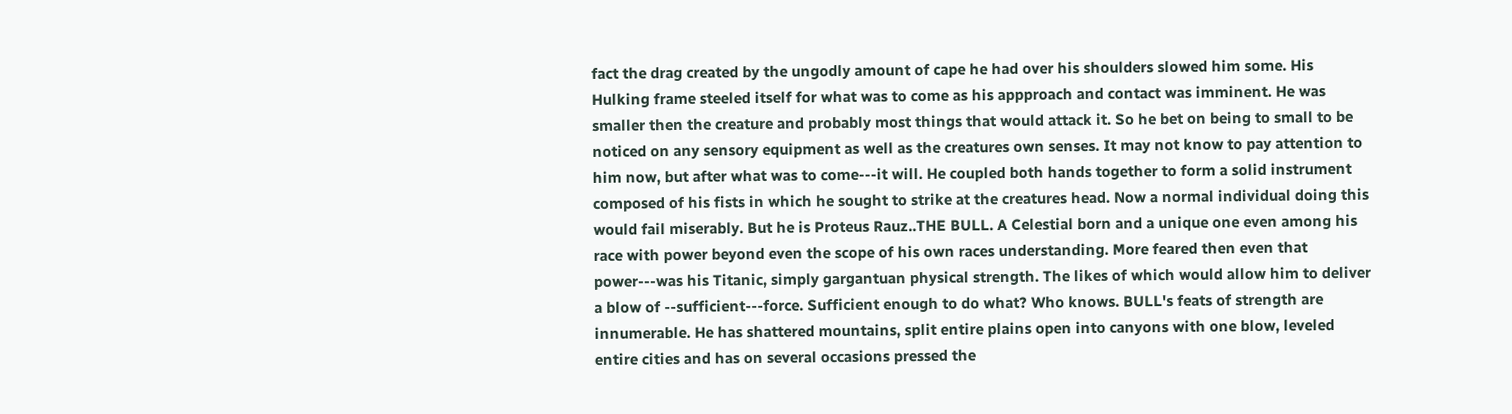fact the drag created by the ungodly amount of cape he had over his shoulders slowed him some. His Hulking frame steeled itself for what was to come as his appproach and contact was imminent. He was smaller then the creature and probably most things that would attack it. So he bet on being to small to be noticed on any sensory equipment as well as the creatures own senses. It may not know to pay attention to him now, but after what was to come---it will. He coupled both hands together to form a solid instrument composed of his fists in which he sought to strike at the creatures head. Now a normal individual doing this would fail miserably. But he is Proteus Rauz..THE BULL. A Celestial born and a unique one even among his race with power beyond even the scope of his own races understanding. More feared then even that power---was his Titanic, simply gargantuan physical strength. The likes of which would allow him to deliver a blow of --sufficient---force. Sufficient enough to do what? Who knows. BULL's feats of strength are innumerable. He has shattered mountains, split entire plains open into canyons with one blow, leveled entire cities and has on several occasions pressed the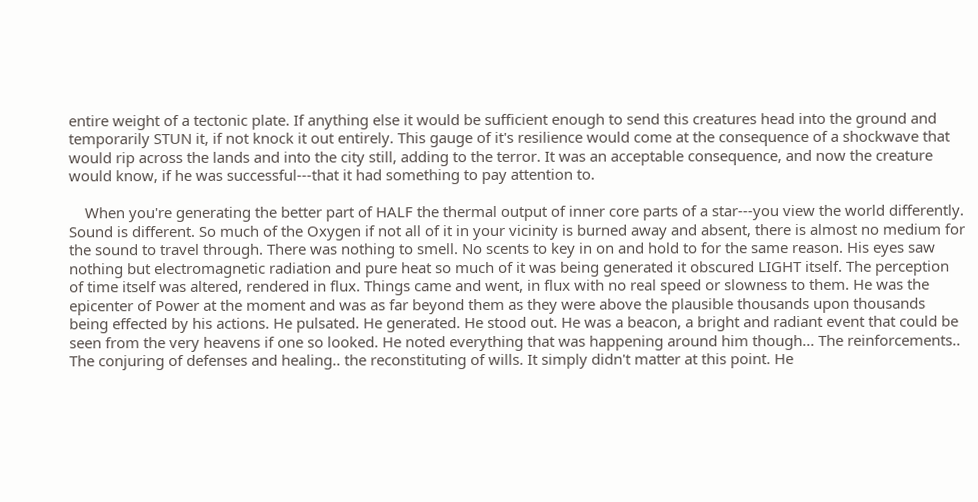entire weight of a tectonic plate. If anything else it would be sufficient enough to send this creatures head into the ground and temporarily STUN it, if not knock it out entirely. This gauge of it's resilience would come at the consequence of a shockwave that would rip across the lands and into the city still, adding to the terror. It was an acceptable consequence, and now the creature would know, if he was successful---that it had something to pay attention to.

    When you're generating the better part of HALF the thermal output of inner core parts of a star---you view the world differently. Sound is different. So much of the Oxygen if not all of it in your vicinity is burned away and absent, there is almost no medium for the sound to travel through. There was nothing to smell. No scents to key in on and hold to for the same reason. His eyes saw nothing but electromagnetic radiation and pure heat so much of it was being generated it obscured LIGHT itself. The perception of time itself was altered, rendered in flux. Things came and went, in flux with no real speed or slowness to them. He was the epicenter of Power at the moment and was as far beyond them as they were above the plausible thousands upon thousands being effected by his actions. He pulsated. He generated. He stood out. He was a beacon, a bright and radiant event that could be seen from the very heavens if one so looked. He noted everything that was happening around him though... The reinforcements.. The conjuring of defenses and healing.. the reconstituting of wills. It simply didn't matter at this point. He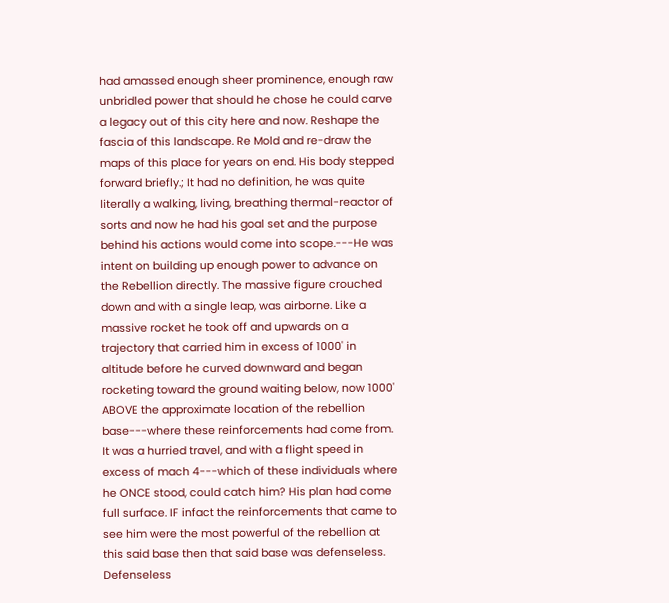had amassed enough sheer prominence, enough raw unbridled power that should he chose he could carve a legacy out of this city here and now. Reshape the fascia of this landscape. Re Mold and re-draw the maps of this place for years on end. His body stepped forward briefly.; It had no definition, he was quite literally a walking, living, breathing thermal-reactor of sorts and now he had his goal set and the purpose behind his actions would come into scope.---He was intent on building up enough power to advance on the Rebellion directly. The massive figure crouched down and with a single leap, was airborne. Like a massive rocket he took off and upwards on a trajectory that carried him in excess of 1000' in altitude before he curved downward and began rocketing toward the ground waiting below, now 1000' ABOVE the approximate location of the rebellion base---where these reinforcements had come from. It was a hurried travel, and with a flight speed in excess of mach 4---which of these individuals where he ONCE stood, could catch him? His plan had come full surface. IF infact the reinforcements that came to see him were the most powerful of the rebellion at this said base then that said base was defenseless. Defenseless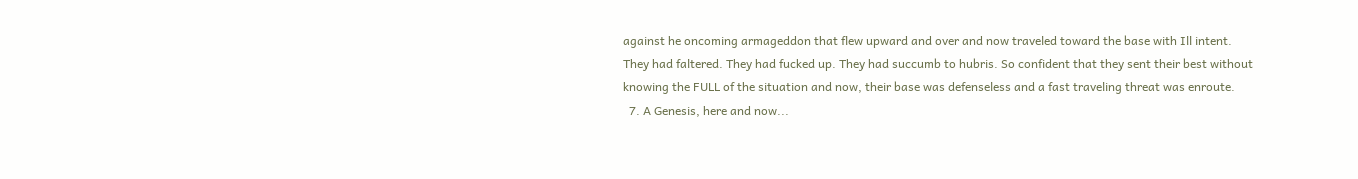against he oncoming armageddon that flew upward and over and now traveled toward the base with Ill intent. They had faltered. They had fucked up. They had succumb to hubris. So confident that they sent their best without knowing the FULL of the situation and now, their base was defenseless and a fast traveling threat was enroute.
  7. A Genesis, here and now...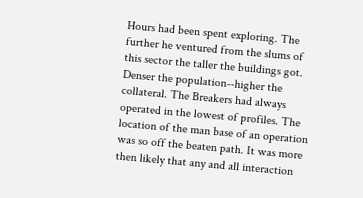Hours had been spent exploring. The further he ventured from the slums of this sector the taller the buildings got. Denser the population--higher the collateral. The Breakers had always operated in the lowest of profiles. The location of the man base of an operation was so off the beaten path. It was more then likely that any and all interaction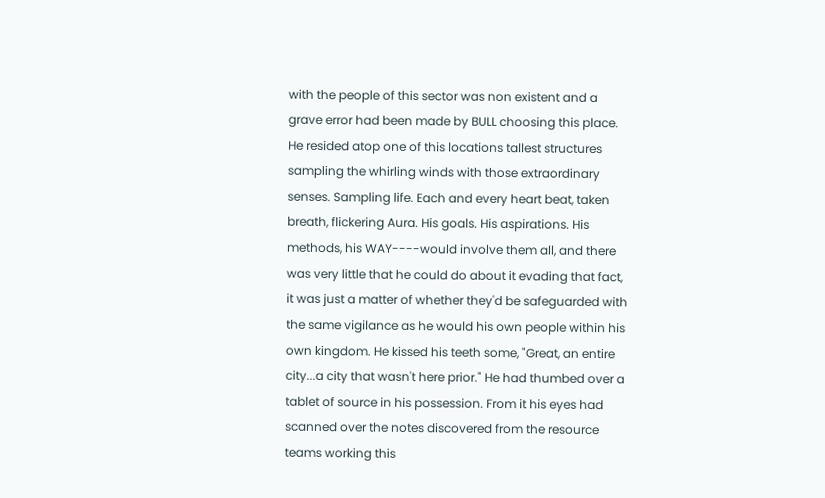with the people of this sector was non existent and a grave error had been made by BULL choosing this place. He resided atop one of this locations tallest structures sampling the whirling winds with those extraordinary senses. Sampling life. Each and every heart beat, taken breath, flickering Aura. His goals. His aspirations. His methods, his WAY----would involve them all, and there was very little that he could do about it evading that fact, it was just a matter of whether they'd be safeguarded with the same vigilance as he would his own people within his own kingdom. He kissed his teeth some, "Great, an entire city...a city that wasn't here prior." He had thumbed over a tablet of source in his possession. From it his eyes had scanned over the notes discovered from the resource teams working this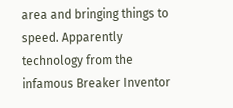area and bringing things to speed. Apparently technology from the infamous Breaker Inventor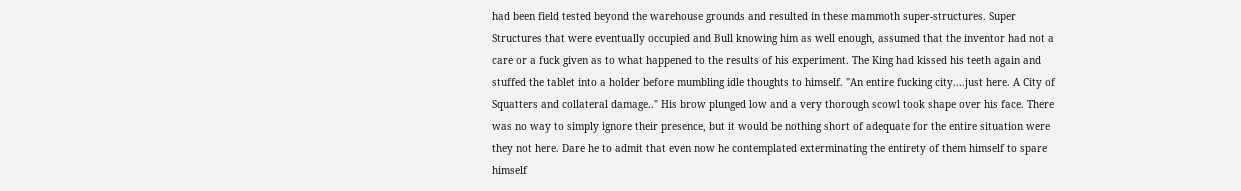had been field tested beyond the warehouse grounds and resulted in these mammoth super-structures. Super Structures that were eventually occupied and Bull knowing him as well enough, assumed that the inventor had not a care or a fuck given as to what happened to the results of his experiment. The King had kissed his teeth again and stuffed the tablet into a holder before mumbling idle thoughts to himself. "An entire fucking city....just here. A City of Squatters and collateral damage.." His brow plunged low and a very thorough scowl took shape over his face. There was no way to simply ignore their presence, but it would be nothing short of adequate for the entire situation were they not here. Dare he to admit that even now he contemplated exterminating the entirety of them himself to spare himself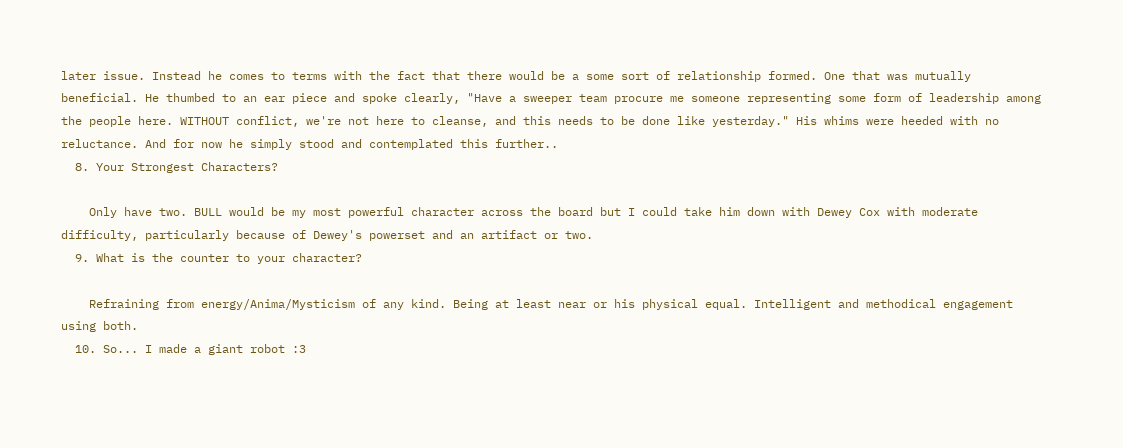later issue. Instead he comes to terms with the fact that there would be a some sort of relationship formed. One that was mutually beneficial. He thumbed to an ear piece and spoke clearly, "Have a sweeper team procure me someone representing some form of leadership among the people here. WITHOUT conflict, we're not here to cleanse, and this needs to be done like yesterday." His whims were heeded with no reluctance. And for now he simply stood and contemplated this further..
  8. Your Strongest Characters?

    Only have two. BULL would be my most powerful character across the board but I could take him down with Dewey Cox with moderate difficulty, particularly because of Dewey's powerset and an artifact or two.
  9. What is the counter to your character?

    Refraining from energy/Anima/Mysticism of any kind. Being at least near or his physical equal. Intelligent and methodical engagement using both.
  10. So... I made a giant robot :3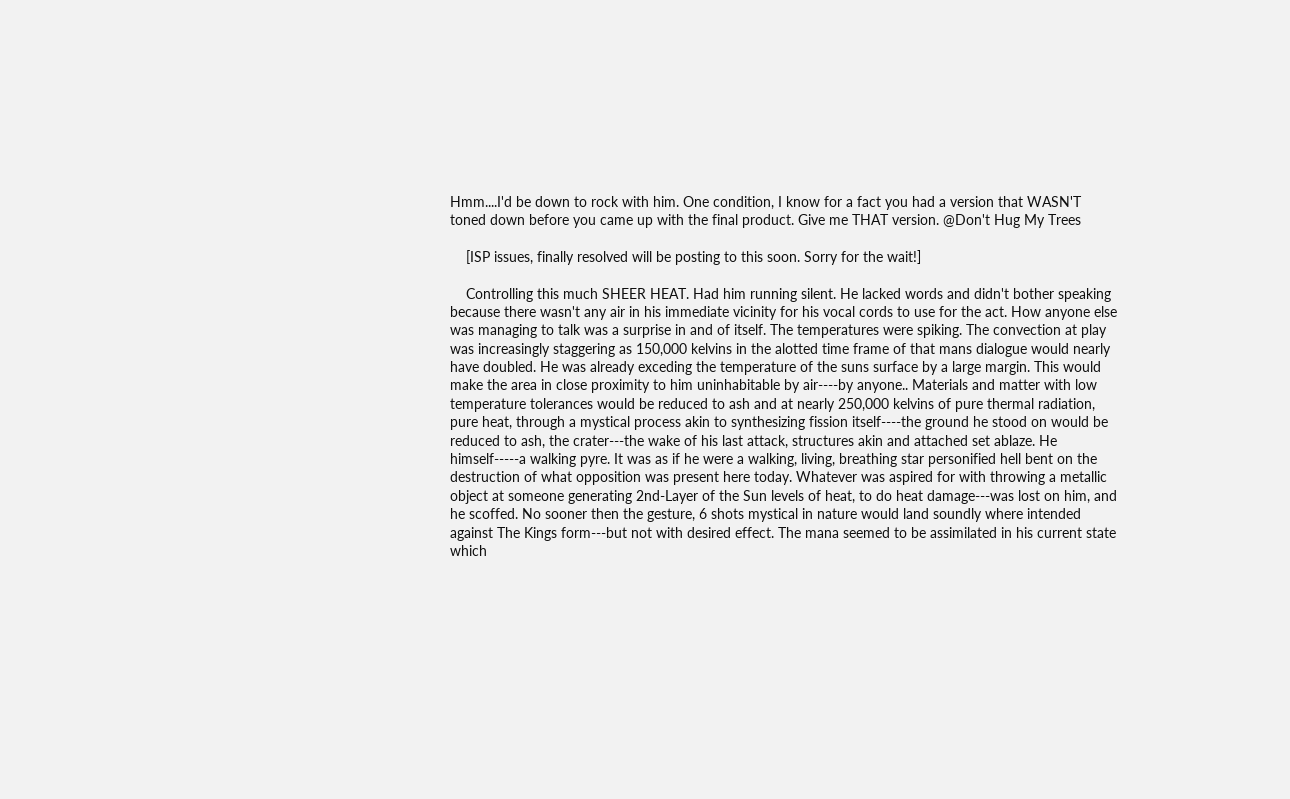Hmm....I'd be down to rock with him. One condition, I know for a fact you had a version that WASN'T toned down before you came up with the final product. Give me THAT version. @Don't Hug My Trees

    [ISP issues, finally resolved will be posting to this soon. Sorry for the wait!]

    Controlling this much SHEER HEAT. Had him running silent. He lacked words and didn't bother speaking because there wasn't any air in his immediate vicinity for his vocal cords to use for the act. How anyone else was managing to talk was a surprise in and of itself. The temperatures were spiking. The convection at play was increasingly staggering as 150,000 kelvins in the alotted time frame of that mans dialogue would nearly have doubled. He was already exceding the temperature of the suns surface by a large margin. This would make the area in close proximity to him uninhabitable by air----by anyone.. Materials and matter with low temperature tolerances would be reduced to ash and at nearly 250,000 kelvins of pure thermal radiation, pure heat, through a mystical process akin to synthesizing fission itself----the ground he stood on would be reduced to ash, the crater---the wake of his last attack, structures akin and attached set ablaze. He himself-----a walking pyre. It was as if he were a walking, living, breathing star personified hell bent on the destruction of what opposition was present here today. Whatever was aspired for with throwing a metallic object at someone generating 2nd-Layer of the Sun levels of heat, to do heat damage---was lost on him, and he scoffed. No sooner then the gesture, 6 shots mystical in nature would land soundly where intended against The Kings form---but not with desired effect. The mana seemed to be assimilated in his current state which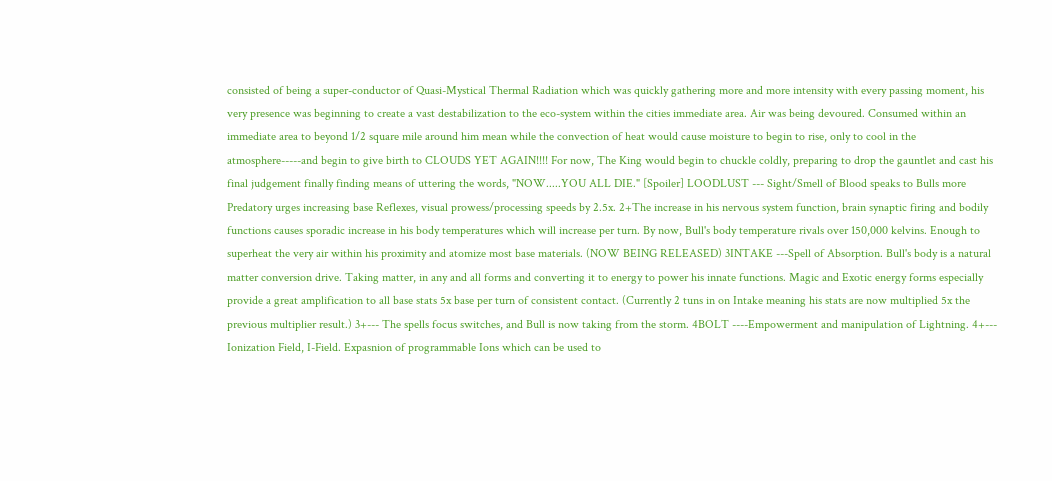consisted of being a super-conductor of Quasi-Mystical Thermal Radiation which was quickly gathering more and more intensity with every passing moment, his very presence was beginning to create a vast destabilization to the eco-system within the cities immediate area. Air was being devoured. Consumed within an immediate area to beyond 1/2 square mile around him mean while the convection of heat would cause moisture to begin to rise, only to cool in the atmosphere-----and begin to give birth to CLOUDS YET AGAIN!!!! For now, The King would begin to chuckle coldly, preparing to drop the gauntlet and cast his final judgement finally finding means of uttering the words, "NOW.....YOU ALL DIE." [Spoiler] LOODLUST --- Sight/Smell of Blood speaks to Bulls more Predatory urges increasing base Reflexes, visual prowess/processing speeds by 2.5x. 2+The increase in his nervous system function, brain synaptic firing and bodily functions causes sporadic increase in his body temperatures which will increase per turn. By now, Bull's body temperature rivals over 150,000 kelvins. Enough to superheat the very air within his proximity and atomize most base materials. (NOW BEING RELEASED) 3INTAKE ---Spell of Absorption. Bull's body is a natural matter conversion drive. Taking matter, in any and all forms and converting it to energy to power his innate functions. Magic and Exotic energy forms especially provide a great amplification to all base stats 5x base per turn of consistent contact. (Currently 2 tuns in on Intake meaning his stats are now multiplied 5x the previous multiplier result.) 3+--- The spells focus switches, and Bull is now taking from the storm. 4BOLT ----Empowerment and manipulation of Lightning. 4+--- Ionization Field, I-Field. Expasnion of programmable Ions which can be used to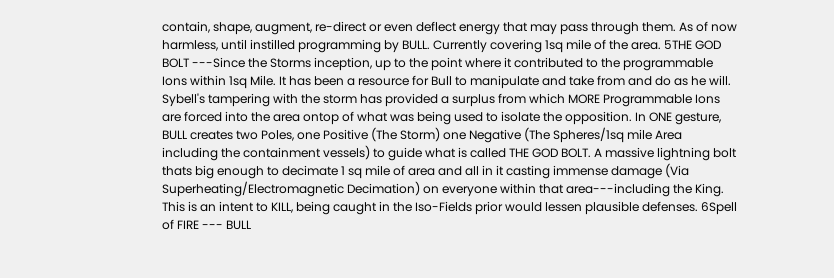contain, shape, augment, re-direct or even deflect energy that may pass through them. As of now harmless, until instilled programming by BULL. Currently covering 1sq mile of the area. 5THE GOD BOLT ---Since the Storms inception, up to the point where it contributed to the programmable Ions within 1sq Mile. It has been a resource for Bull to manipulate and take from and do as he will. Sybell's tampering with the storm has provided a surplus from which MORE Programmable Ions are forced into the area ontop of what was being used to isolate the opposition. In ONE gesture, BULL creates two Poles, one Positive (The Storm) one Negative (The Spheres/1sq mile Area including the containment vessels) to guide what is called THE GOD BOLT. A massive lightning bolt thats big enough to decimate 1 sq mile of area and all in it casting immense damage (Via Superheating/Electromagnetic Decimation) on everyone within that area---including the King. This is an intent to KILL, being caught in the Iso-Fields prior would lessen plausible defenses. 6Spell of FIRE --- BULL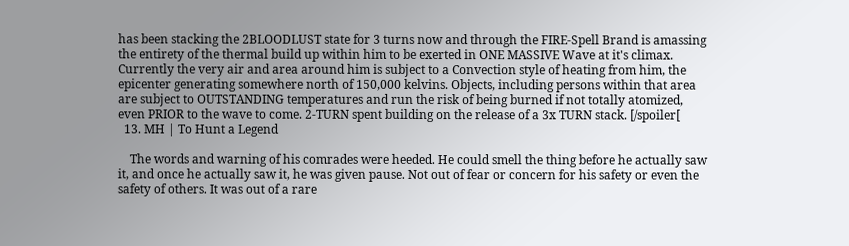has been stacking the 2BLOODLUST state for 3 turns now and through the FIRE-Spell Brand is amassing the entirety of the thermal build up within him to be exerted in ONE MASSIVE Wave at it's climax. Currently the very air and area around him is subject to a Convection style of heating from him, the epicenter generating somewhere north of 150,000 kelvins. Objects, including persons within that area are subject to OUTSTANDING temperatures and run the risk of being burned if not totally atomized, even PRIOR to the wave to come. 2-TURN spent building on the release of a 3x TURN stack. [/spoiler[
  13. MH | To Hunt a Legend

    The words and warning of his comrades were heeded. He could smell the thing before he actually saw it, and once he actually saw it, he was given pause. Not out of fear or concern for his safety or even the safety of others. It was out of a rare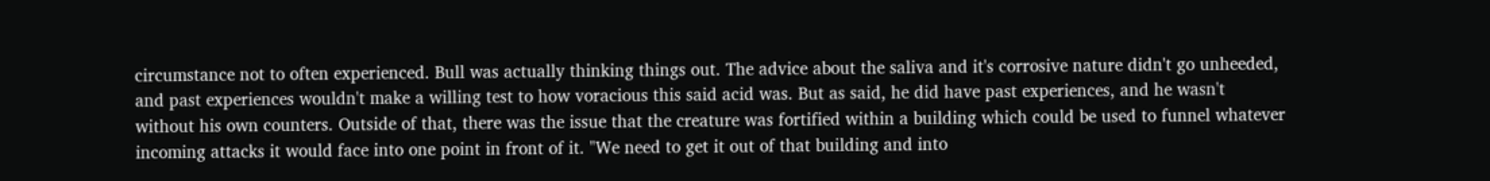circumstance not to often experienced. Bull was actually thinking things out. The advice about the saliva and it's corrosive nature didn't go unheeded, and past experiences wouldn't make a willing test to how voracious this said acid was. But as said, he did have past experiences, and he wasn't without his own counters. Outside of that, there was the issue that the creature was fortified within a building which could be used to funnel whatever incoming attacks it would face into one point in front of it. "We need to get it out of that building and into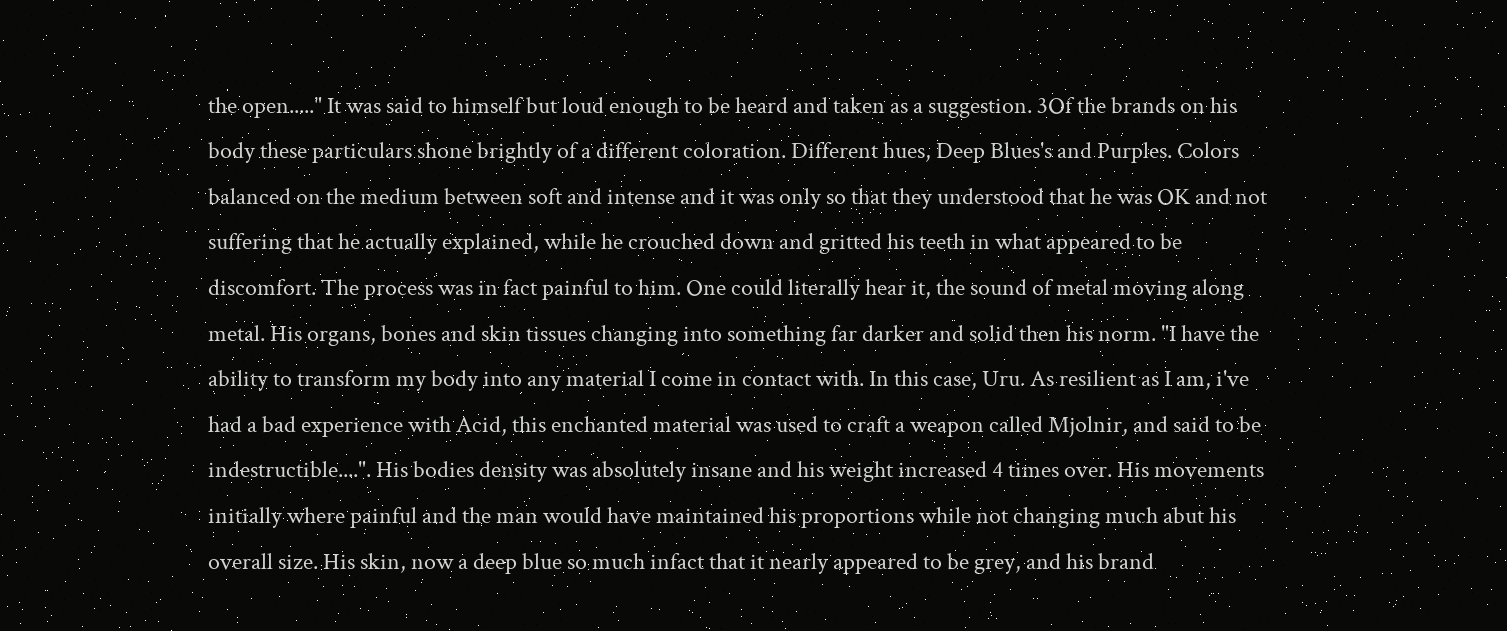the open....." It was said to himself but loud enough to be heard and taken as a suggestion. 3Of the brands on his body these particulars shone brightly of a different coloration. Different hues, Deep Blues's and Purples. Colors balanced on the medium between soft and intense and it was only so that they understood that he was OK and not suffering that he actually explained, while he crouched down and gritted his teeth in what appeared to be discomfort. The process was in fact painful to him. One could literally hear it, the sound of metal moving along metal. His organs, bones and skin tissues changing into something far darker and solid then his norm. "I have the ability to transform my body into any material I come in contact with. In this case, Uru. As resilient as I am, i've had a bad experience with Acid, this enchanted material was used to craft a weapon called Mjolnir, and said to be indestructible....". His bodies density was absolutely insane and his weight increased 4 times over. His movements initially where painful and the man would have maintained his proportions while not changing much abut his overall size. His skin, now a deep blue so much infact that it nearly appeared to be grey, and his brand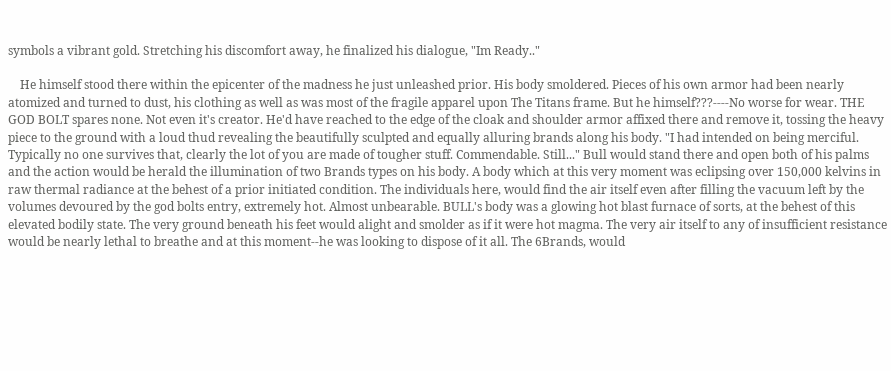symbols a vibrant gold. Stretching his discomfort away, he finalized his dialogue, "Im Ready.."

    He himself stood there within the epicenter of the madness he just unleashed prior. His body smoldered. Pieces of his own armor had been nearly atomized and turned to dust, his clothing as well as was most of the fragile apparel upon The Titans frame. But he himself???----No worse for wear. THE GOD BOLT spares none. Not even it's creator. He'd have reached to the edge of the cloak and shoulder armor affixed there and remove it, tossing the heavy piece to the ground with a loud thud revealing the beautifully sculpted and equally alluring brands along his body. "I had intended on being merciful. Typically no one survives that, clearly the lot of you are made of tougher stuff. Commendable. Still..." Bull would stand there and open both of his palms and the action would be herald the illumination of two Brands types on his body. A body which at this very moment was eclipsing over 150,000 kelvins in raw thermal radiance at the behest of a prior initiated condition. The individuals here, would find the air itself even after filling the vacuum left by the volumes devoured by the god bolts entry, extremely hot. Almost unbearable. BULL's body was a glowing hot blast furnace of sorts, at the behest of this elevated bodily state. The very ground beneath his feet would alight and smolder as if it were hot magma. The very air itself to any of insufficient resistance would be nearly lethal to breathe and at this moment--he was looking to dispose of it all. The 6Brands, would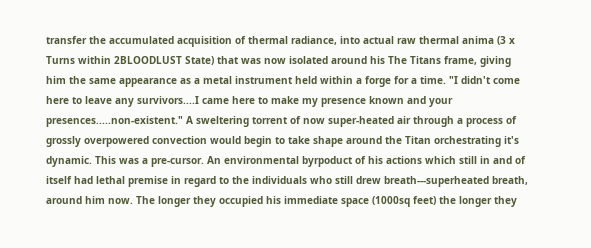transfer the accumulated acquisition of thermal radiance, into actual raw thermal anima (3 x Turns within 2BLOODLUST State) that was now isolated around his The Titans frame, giving him the same appearance as a metal instrument held within a forge for a time. "I didn't come here to leave any survivors....I came here to make my presence known and your presences.....non-existent." A sweltering torrent of now super-heated air through a process of grossly overpowered convection would begin to take shape around the Titan orchestrating it's dynamic. This was a pre-cursor. An environmental byrpoduct of his actions which still in and of itself had lethal premise in regard to the individuals who still drew breath---superheated breath, around him now. The longer they occupied his immediate space (1000sq feet) the longer they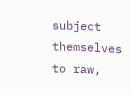subject themselves to raw,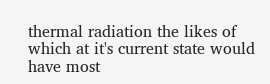thermal radiation the likes of which at it's current state would have most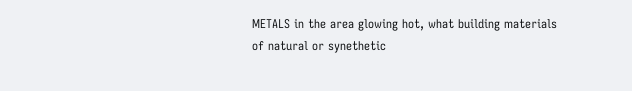METALS in the area glowing hot, what building materials of natural or synethetic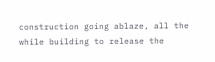construction going ablaze, all the while building to release the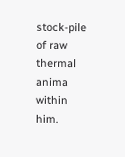stock-pile of raw thermal anima within him.